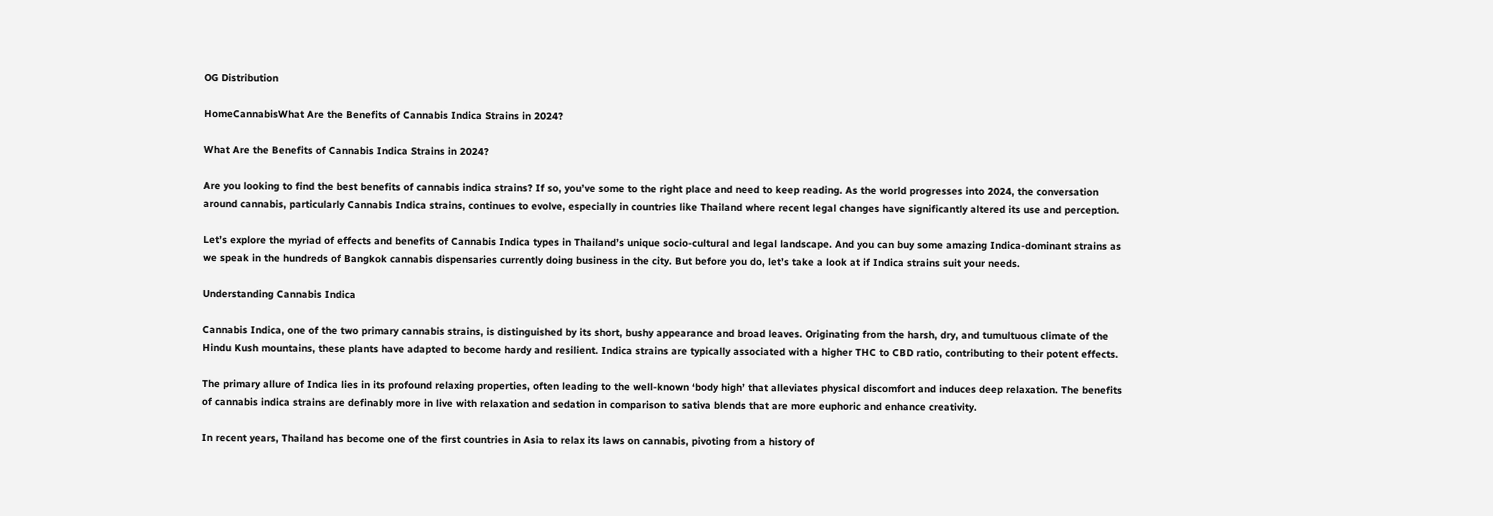OG Distribution

HomeCannabisWhat Are the Benefits of Cannabis Indica Strains in 2024?

What Are the Benefits of Cannabis Indica Strains in 2024?

Are you looking to find the best benefits of cannabis indica strains? If so, you’ve some to the right place and need to keep reading. As the world progresses into 2024, the conversation around cannabis, particularly Cannabis Indica strains, continues to evolve, especially in countries like Thailand where recent legal changes have significantly altered its use and perception.

Let’s explore the myriad of effects and benefits of Cannabis Indica types in Thailand’s unique socio-cultural and legal landscape. And you can buy some amazing Indica-dominant strains as we speak in the hundreds of Bangkok cannabis dispensaries currently doing business in the city. But before you do, let’s take a look at if Indica strains suit your needs.

Understanding Cannabis Indica

Cannabis Indica, one of the two primary cannabis strains, is distinguished by its short, bushy appearance and broad leaves. Originating from the harsh, dry, and tumultuous climate of the Hindu Kush mountains, these plants have adapted to become hardy and resilient. Indica strains are typically associated with a higher THC to CBD ratio, contributing to their potent effects.

The primary allure of Indica lies in its profound relaxing properties, often leading to the well-known ‘body high’ that alleviates physical discomfort and induces deep relaxation. The benefits of cannabis indica strains are definably more in live with relaxation and sedation in comparison to sativa blends that are more euphoric and enhance creativity.

In recent years, Thailand has become one of the first countries in Asia to relax its laws on cannabis, pivoting from a history of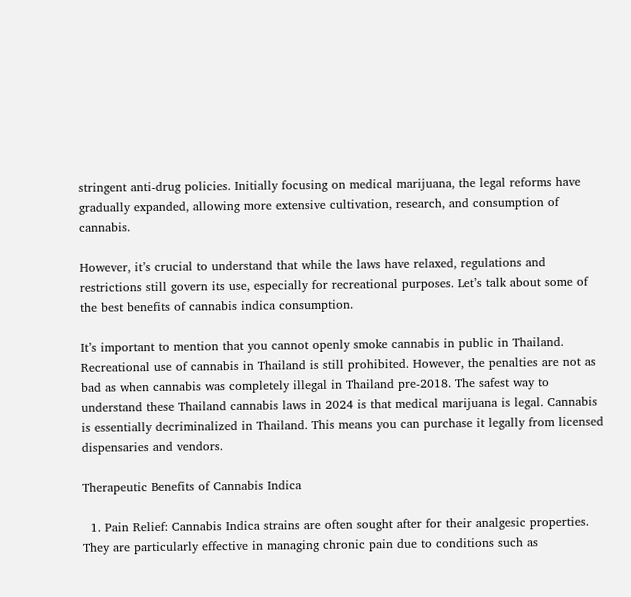stringent anti-drug policies. Initially focusing on medical marijuana, the legal reforms have gradually expanded, allowing more extensive cultivation, research, and consumption of cannabis.

However, it’s crucial to understand that while the laws have relaxed, regulations and restrictions still govern its use, especially for recreational purposes. Let’s talk about some of the best benefits of cannabis indica consumption.

It’s important to mention that you cannot openly smoke cannabis in public in Thailand. Recreational use of cannabis in Thailand is still prohibited. However, the penalties are not as bad as when cannabis was completely illegal in Thailand pre-2018. The safest way to understand these Thailand cannabis laws in 2024 is that medical marijuana is legal. Cannabis is essentially decriminalized in Thailand. This means you can purchase it legally from licensed dispensaries and vendors.

Therapeutic Benefits of Cannabis Indica

  1. Pain Relief: Cannabis Indica strains are often sought after for their analgesic properties. They are particularly effective in managing chronic pain due to conditions such as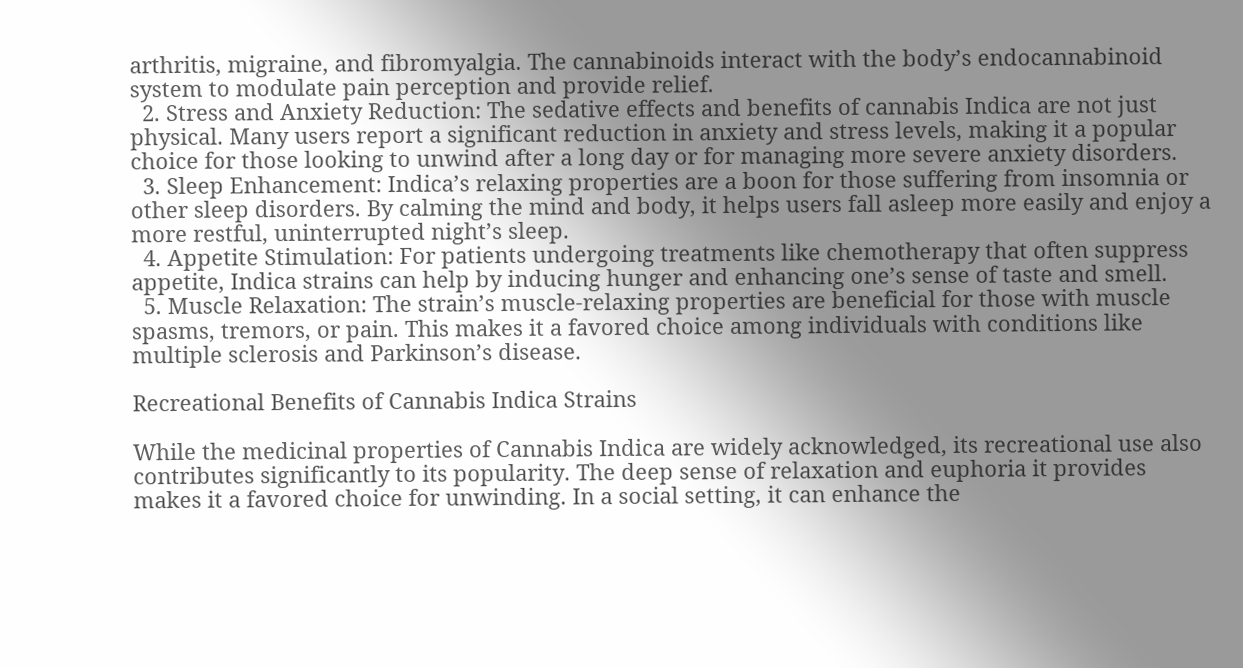arthritis, migraine, and fibromyalgia. The cannabinoids interact with the body’s endocannabinoid system to modulate pain perception and provide relief.
  2. Stress and Anxiety Reduction: The sedative effects and benefits of cannabis Indica are not just physical. Many users report a significant reduction in anxiety and stress levels, making it a popular choice for those looking to unwind after a long day or for managing more severe anxiety disorders.
  3. Sleep Enhancement: Indica’s relaxing properties are a boon for those suffering from insomnia or other sleep disorders. By calming the mind and body, it helps users fall asleep more easily and enjoy a more restful, uninterrupted night’s sleep.
  4. Appetite Stimulation: For patients undergoing treatments like chemotherapy that often suppress appetite, Indica strains can help by inducing hunger and enhancing one’s sense of taste and smell.
  5. Muscle Relaxation: The strain’s muscle-relaxing properties are beneficial for those with muscle spasms, tremors, or pain. This makes it a favored choice among individuals with conditions like multiple sclerosis and Parkinson’s disease.

Recreational Benefits of Cannabis Indica Strains

While the medicinal properties of Cannabis Indica are widely acknowledged, its recreational use also contributes significantly to its popularity. The deep sense of relaxation and euphoria it provides makes it a favored choice for unwinding. In a social setting, it can enhance the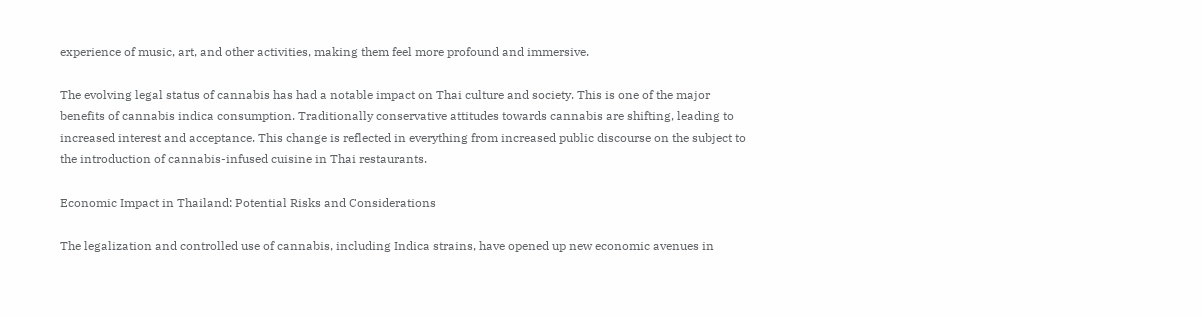experience of music, art, and other activities, making them feel more profound and immersive.

The evolving legal status of cannabis has had a notable impact on Thai culture and society. This is one of the major benefits of cannabis indica consumption. Traditionally conservative attitudes towards cannabis are shifting, leading to increased interest and acceptance. This change is reflected in everything from increased public discourse on the subject to the introduction of cannabis-infused cuisine in Thai restaurants.

Economic Impact in Thailand: Potential Risks and Considerations

The legalization and controlled use of cannabis, including Indica strains, have opened up new economic avenues in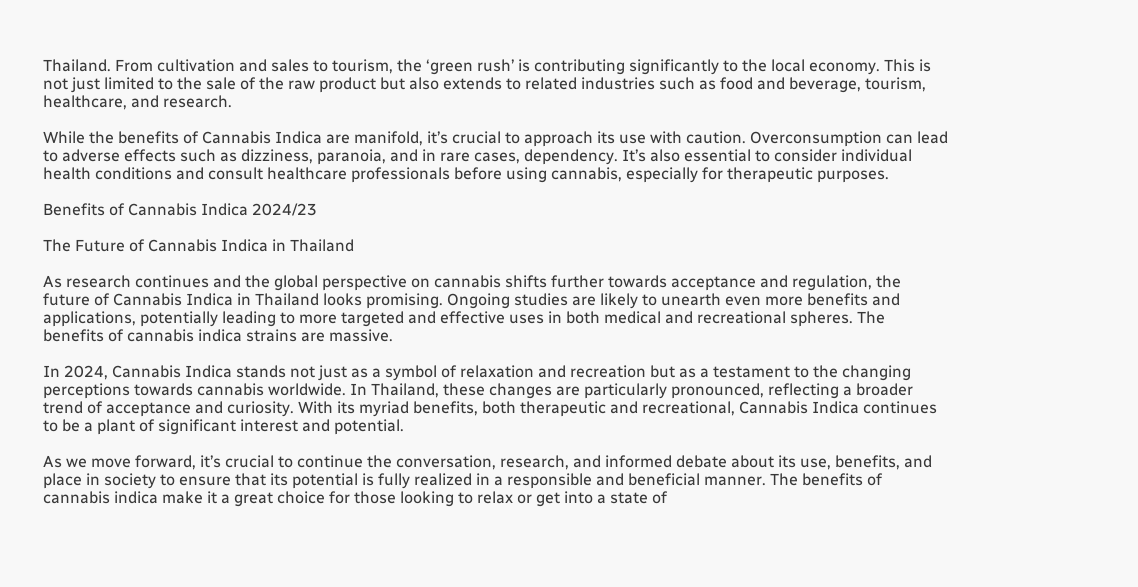Thailand. From cultivation and sales to tourism, the ‘green rush’ is contributing significantly to the local economy. This is not just limited to the sale of the raw product but also extends to related industries such as food and beverage, tourism, healthcare, and research.

While the benefits of Cannabis Indica are manifold, it’s crucial to approach its use with caution. Overconsumption can lead to adverse effects such as dizziness, paranoia, and in rare cases, dependency. It’s also essential to consider individual health conditions and consult healthcare professionals before using cannabis, especially for therapeutic purposes.

Benefits of Cannabis Indica 2024/23

The Future of Cannabis Indica in Thailand

As research continues and the global perspective on cannabis shifts further towards acceptance and regulation, the future of Cannabis Indica in Thailand looks promising. Ongoing studies are likely to unearth even more benefits and applications, potentially leading to more targeted and effective uses in both medical and recreational spheres. The benefits of cannabis indica strains are massive.

In 2024, Cannabis Indica stands not just as a symbol of relaxation and recreation but as a testament to the changing perceptions towards cannabis worldwide. In Thailand, these changes are particularly pronounced, reflecting a broader trend of acceptance and curiosity. With its myriad benefits, both therapeutic and recreational, Cannabis Indica continues to be a plant of significant interest and potential.

As we move forward, it’s crucial to continue the conversation, research, and informed debate about its use, benefits, and place in society to ensure that its potential is fully realized in a responsible and beneficial manner. The benefits of cannabis indica make it a great choice for those looking to relax or get into a state of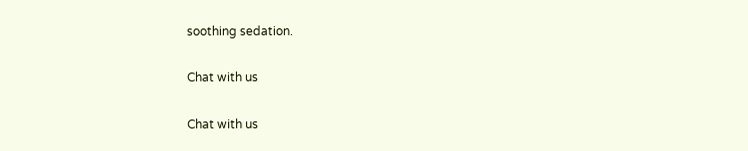soothing sedation.

Chat with us

Chat with us